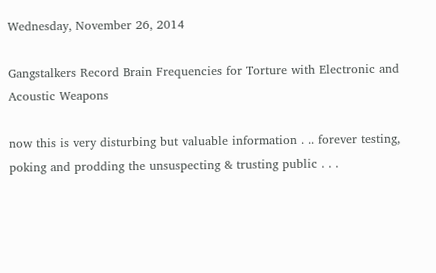Wednesday, November 26, 2014

Gangstalkers Record Brain Frequencies for Torture with Electronic and Acoustic Weapons

now this is very disturbing but valuable information . .. forever testing, poking and prodding the unsuspecting & trusting public . . .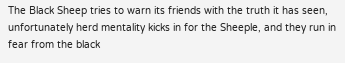The Black Sheep tries to warn its friends with the truth it has seen, unfortunately herd mentality kicks in for the Sheeple, and they run in fear from the black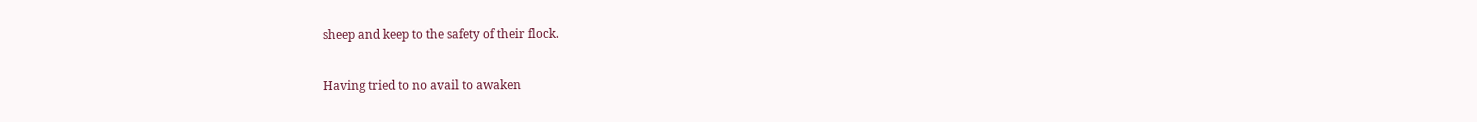sheep and keep to the safety of their flock.

Having tried to no avail to awaken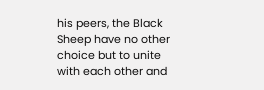his peers, the Black Sheep have no other choice but to unite with each other and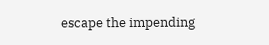escape the impending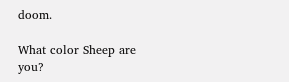doom.

What color Sheep are you?